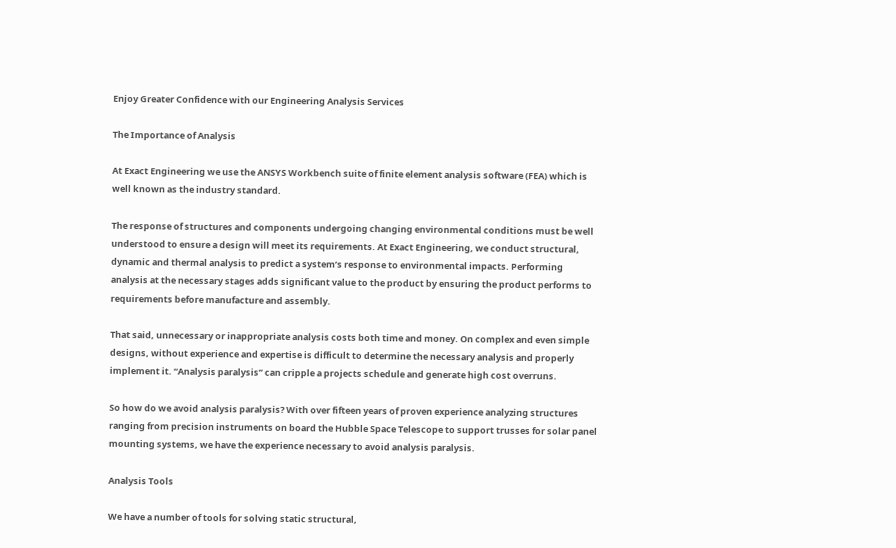Enjoy Greater Confidence with our Engineering Analysis Services

The Importance of Analysis

At Exact Engineering we use the ANSYS Workbench suite of finite element analysis software (FEA) which is well known as the industry standard.

The response of structures and components undergoing changing environmental conditions must be well understood to ensure a design will meet its requirements. At Exact Engineering, we conduct structural, dynamic and thermal analysis to predict a system’s response to environmental impacts. Performing analysis at the necessary stages adds significant value to the product by ensuring the product performs to requirements before manufacture and assembly.

That said, unnecessary or inappropriate analysis costs both time and money. On complex and even simple designs, without experience and expertise is difficult to determine the necessary analysis and properly implement it. “Analysis paralysis” can cripple a projects schedule and generate high cost overruns.

So how do we avoid analysis paralysis? With over fifteen years of proven experience analyzing structures ranging from precision instruments on board the Hubble Space Telescope to support trusses for solar panel mounting systems, we have the experience necessary to avoid analysis paralysis.

Analysis Tools

We have a number of tools for solving static structural,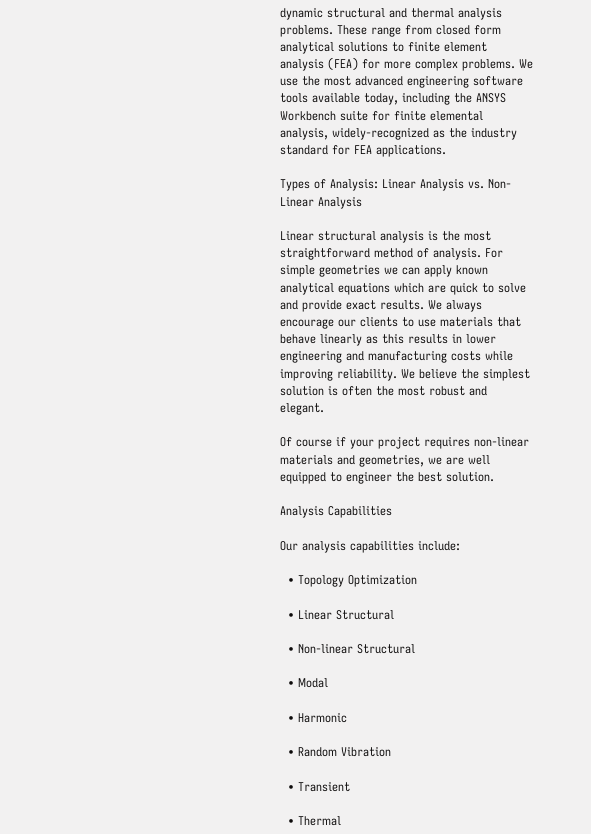dynamic structural and thermal analysis problems. These range from closed form analytical solutions to finite element analysis (FEA) for more complex problems. We use the most advanced engineering software tools available today, including the ANSYS Workbench suite for finite elemental analysis, widely-recognized as the industry standard for FEA applications.

Types of Analysis: Linear Analysis vs. Non-Linear Analysis

Linear structural analysis is the most straightforward method of analysis. For simple geometries we can apply known analytical equations which are quick to solve and provide exact results. We always encourage our clients to use materials that behave linearly as this results in lower engineering and manufacturing costs while improving reliability. We believe the simplest solution is often the most robust and elegant.

Of course if your project requires non-linear materials and geometries, we are well equipped to engineer the best solution.

Analysis Capabilities

Our analysis capabilities include:

  • Topology Optimization

  • Linear Structural

  • Non-linear Structural

  • Modal

  • Harmonic

  • Random Vibration

  • Transient

  • Thermal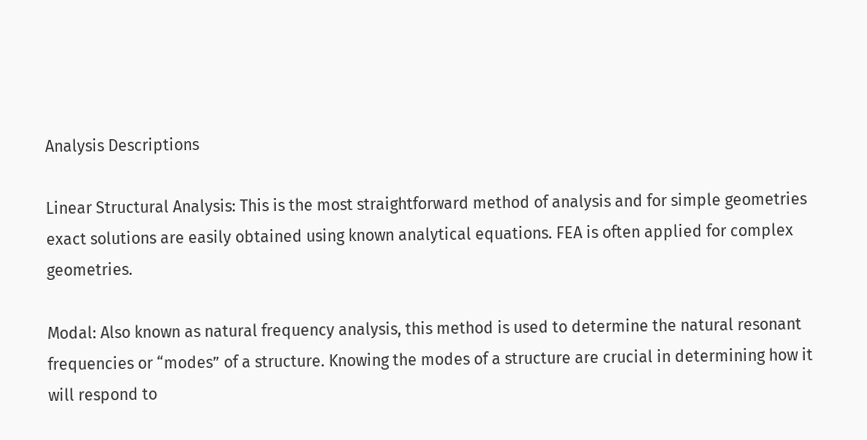Analysis Descriptions

Linear Structural Analysis: This is the most straightforward method of analysis and for simple geometries exact solutions are easily obtained using known analytical equations. FEA is often applied for complex geometries.

Modal: Also known as natural frequency analysis, this method is used to determine the natural resonant frequencies or “modes” of a structure. Knowing the modes of a structure are crucial in determining how it will respond to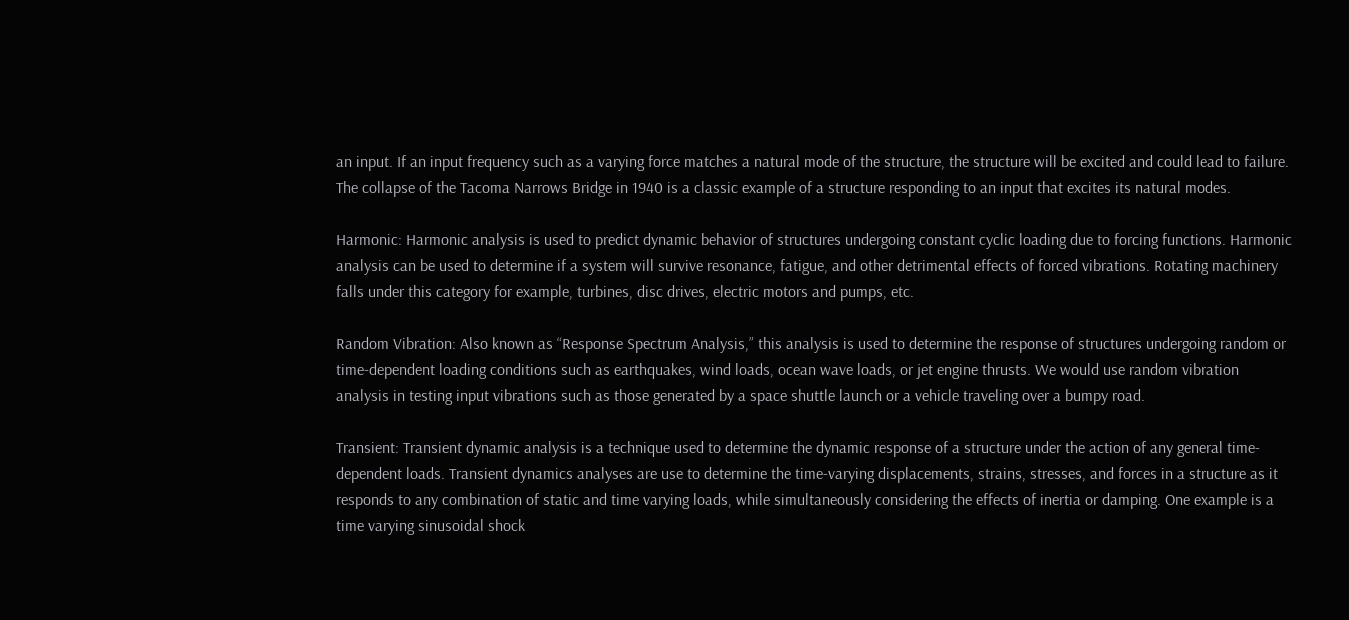an input. If an input frequency such as a varying force matches a natural mode of the structure, the structure will be excited and could lead to failure. The collapse of the Tacoma Narrows Bridge in 1940 is a classic example of a structure responding to an input that excites its natural modes.

Harmonic: Harmonic analysis is used to predict dynamic behavior of structures undergoing constant cyclic loading due to forcing functions. Harmonic analysis can be used to determine if a system will survive resonance, fatigue, and other detrimental effects of forced vibrations. Rotating machinery falls under this category for example, turbines, disc drives, electric motors and pumps, etc.

Random Vibration: Also known as “Response Spectrum Analysis,” this analysis is used to determine the response of structures undergoing random or time-dependent loading conditions such as earthquakes, wind loads, ocean wave loads, or jet engine thrusts. We would use random vibration analysis in testing input vibrations such as those generated by a space shuttle launch or a vehicle traveling over a bumpy road.

Transient: Transient dynamic analysis is a technique used to determine the dynamic response of a structure under the action of any general time-dependent loads. Transient dynamics analyses are use to determine the time-varying displacements, strains, stresses, and forces in a structure as it responds to any combination of static and time varying loads, while simultaneously considering the effects of inertia or damping. One example is a time varying sinusoidal shock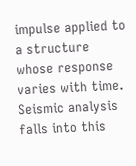impulse applied to a structure whose response varies with time. Seismic analysis falls into this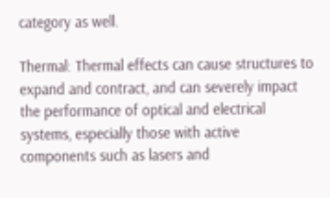category as well.

Thermal: Thermal effects can cause structures to expand and contract, and can severely impact the performance of optical and electrical systems, especially those with active components such as lasers and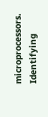microprocessors. Identifying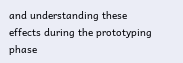and understanding these effects during the prototyping phase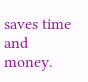saves time and money.